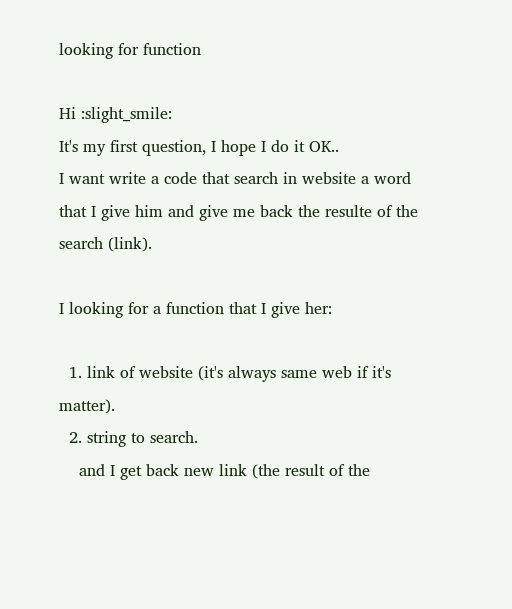looking for function

Hi :slight_smile:
It's my first question, I hope I do it OK..
I want write a code that search in website a word that I give him and give me back the resulte of the search (link).

I looking for a function that I give her:

  1. link of website (it's always same web if it's matter).
  2. string to search.
    and I get back new link (the result of the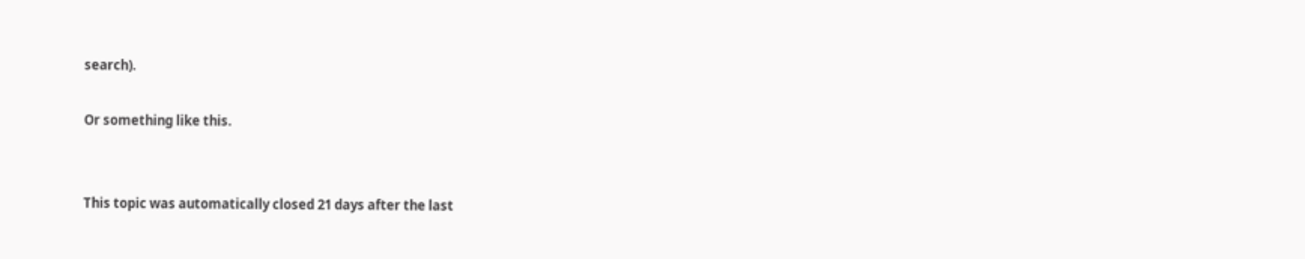search).

Or something like this.


This topic was automatically closed 21 days after the last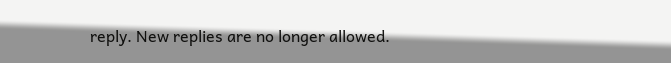reply. New replies are no longer allowed.